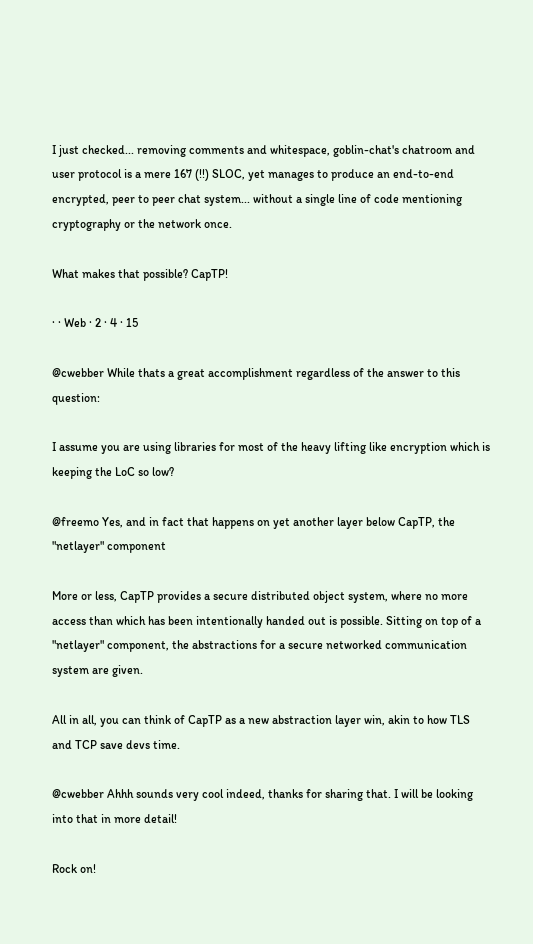I just checked... removing comments and whitespace, goblin-chat's chatroom and user protocol is a mere 167 (!!) SLOC, yet manages to produce an end-to-end encrypted, peer to peer chat system... without a single line of code mentioning cryptography or the network once.

What makes that possible? CapTP!

· · Web · 2 · 4 · 15

@cwebber While thats a great accomplishment regardless of the answer to this question:

I assume you are using libraries for most of the heavy lifting like encryption which is keeping the LoC so low?

@freemo Yes, and in fact that happens on yet another layer below CapTP, the "netlayer" component

More or less, CapTP provides a secure distributed object system, where no more access than which has been intentionally handed out is possible. Sitting on top of a "netlayer" component, the abstractions for a secure networked communication system are given.

All in all, you can think of CapTP as a new abstraction layer win, akin to how TLS and TCP save devs time.

@cwebber Ahhh sounds very cool indeed, thanks for sharing that. I will be looking into that in more detail!

Rock on!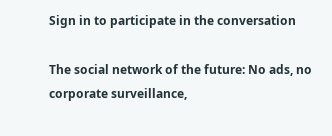Sign in to participate in the conversation

The social network of the future: No ads, no corporate surveillance,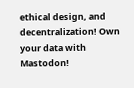ethical design, and decentralization! Own your data with Mastodon!